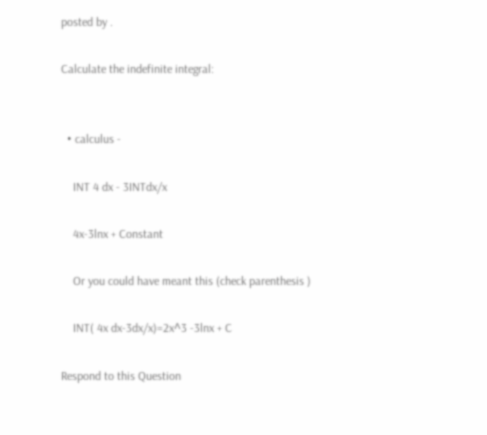posted by .

Calculate the indefinite integral:


  • calculus -

    INT 4 dx - 3INTdx/x

    4x-3lnx + Constant

    Or you could have meant this (check parenthesis )

    INT( 4x dx-3dx/x)=2x^3 -3lnx + C

Respond to this Question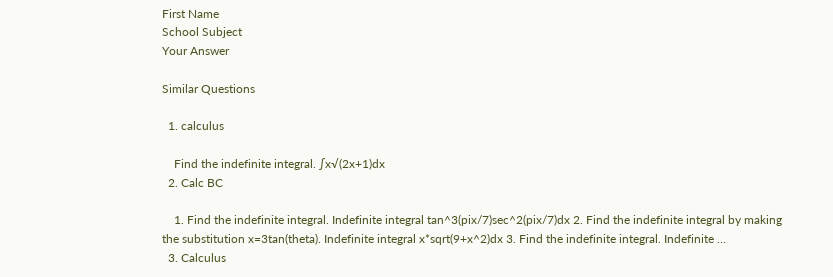First Name
School Subject
Your Answer

Similar Questions

  1. calculus

    Find the indefinite integral. ∫x√(2x+1)dx
  2. Calc BC

    1. Find the indefinite integral. Indefinite integral tan^3(pix/7)sec^2(pix/7)dx 2. Find the indefinite integral by making the substitution x=3tan(theta). Indefinite integral x*sqrt(9+x^2)dx 3. Find the indefinite integral. Indefinite …
  3. Calculus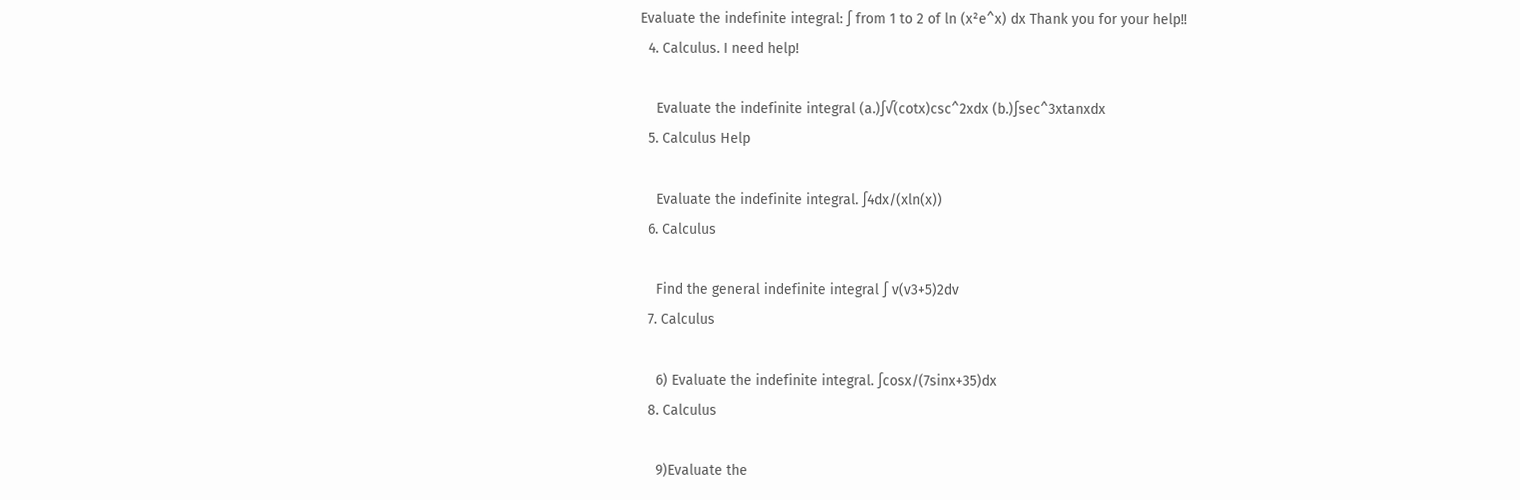Evaluate the indefinite integral: ∫ from 1 to 2 of ln (x²e^x) dx Thank you for your help!!
  4. Calculus. I need help!

    Evaluate the indefinite integral (a.)∫√(cotx)csc^2xdx (b.)∫sec^3xtanxdx
  5. Calculus Help

    Evaluate the indefinite integral. ∫4dx/(xln(x))
  6. Calculus

    Find the general indefinite integral ∫ v(v3+5)2dv
  7. Calculus

    6) Evaluate the indefinite integral. ∫cosx/(7sinx+35)dx
  8. Calculus

    9)Evaluate the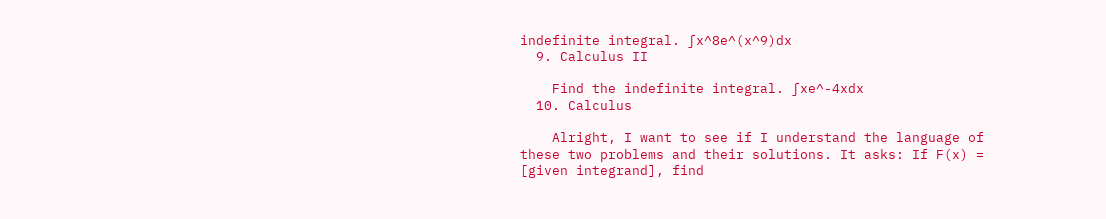indefinite integral. ∫x^8e^(x^9)dx
  9. Calculus II

    Find the indefinite integral. ∫xe^-4xdx
  10. Calculus

    Alright, I want to see if I understand the language of these two problems and their solutions. It asks: If F(x) = [given integrand], find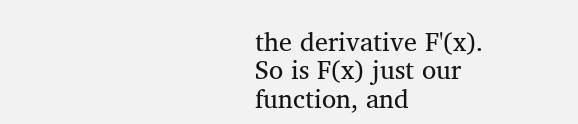the derivative F'(x). So is F(x) just our function, and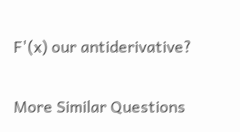F'(x) our antiderivative?

More Similar Questions